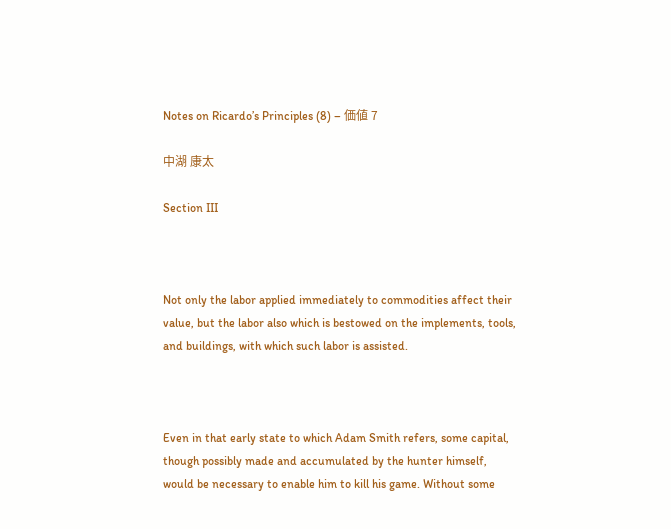Notes on Ricardo’s Principles (8) – 価値 7

中湖 康太

Section III



Not only the labor applied immediately to commodities affect their value, but the labor also which is bestowed on the implements, tools, and buildings, with which such labor is assisted.



Even in that early state to which Adam Smith refers, some capital, though possibly made and accumulated by the hunter himself, would be necessary to enable him to kill his game. Without some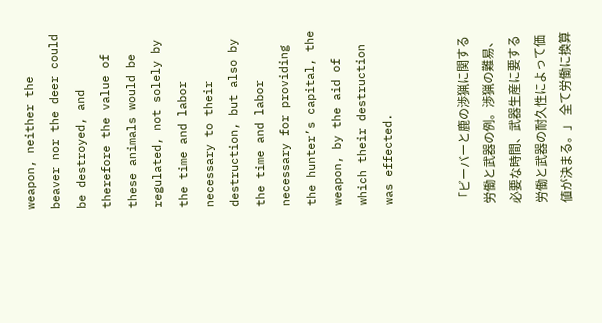weapon, neither the beaver nor the deer could be destroyed, and therefore the value of these animals would be regulated, not solely by the time and labor necessary to their destruction, but also by the time and labor necessary for providing the hunter’s capital, the weapon, by the aid of which their destruction was effected.


「ビーバーと鹿の渉猟に関する労働と武器の例。渉猟の難易、必要な時間、武器生産に要する労働と武器の耐久性によって価値が決まる。」 全て労働に換算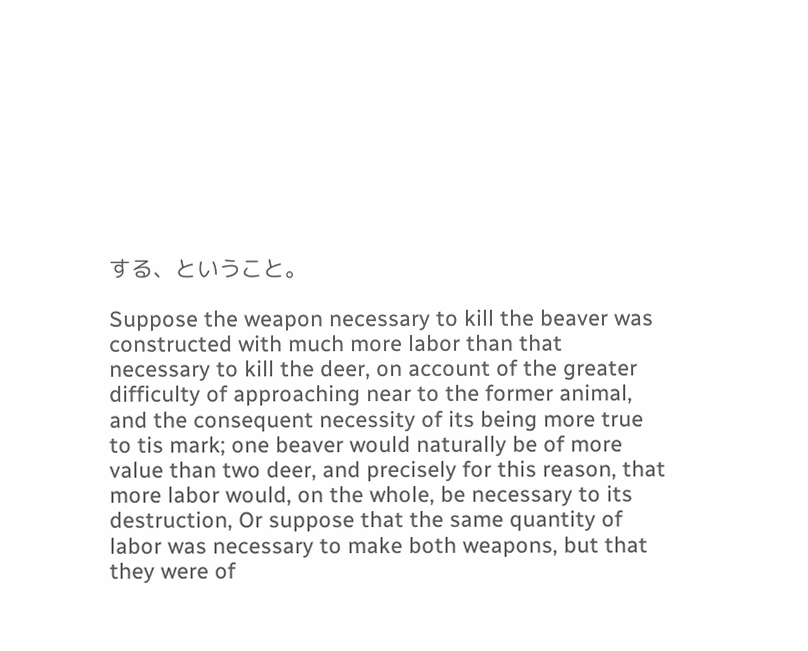する、ということ。

Suppose the weapon necessary to kill the beaver was constructed with much more labor than that necessary to kill the deer, on account of the greater difficulty of approaching near to the former animal, and the consequent necessity of its being more true to tis mark; one beaver would naturally be of more value than two deer, and precisely for this reason, that more labor would, on the whole, be necessary to its destruction, Or suppose that the same quantity of labor was necessary to make both weapons, but that they were of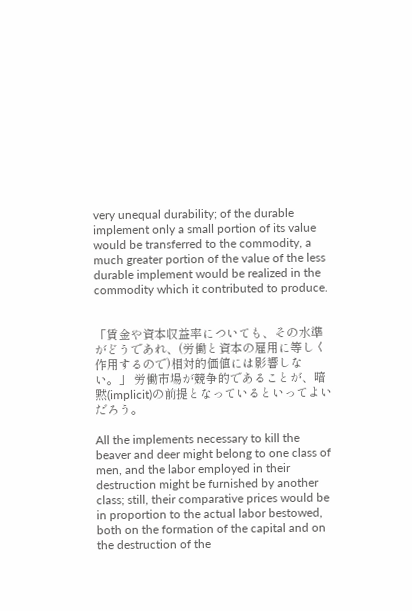very unequal durability; of the durable implement only a small portion of its value would be transferred to the commodity, a much greater portion of the value of the less durable implement would be realized in the commodity which it contributed to produce.


「賃金や資本収益率についても、その水準がどうであれ、(労働と資本の雇用に等しく作用するので)相対的価値には影響しない。」 労働市場が競争的であることが、暗黙(implicit)の前提となっているといってよいだろう。

All the implements necessary to kill the beaver and deer might belong to one class of men, and the labor employed in their destruction might be furnished by another class; still, their comparative prices would be in proportion to the actual labor bestowed, both on the formation of the capital and on the destruction of the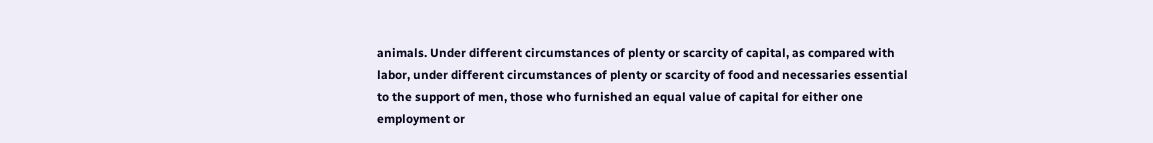animals. Under different circumstances of plenty or scarcity of capital, as compared with labor, under different circumstances of plenty or scarcity of food and necessaries essential to the support of men, those who furnished an equal value of capital for either one employment or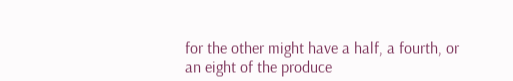for the other might have a half, a fourth, or an eight of the produce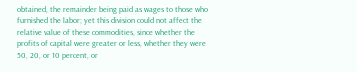obtained, the remainder being paid as wages to those who furnished the labor; yet this division could not affect the relative value of these commodities, since whether the profits of capital were greater or less, whether they were 50, 20, or 10 percent, or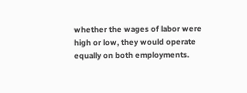whether the wages of labor were high or low, they would operate equally on both employments.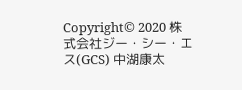Copyright© 2020 株式会社ジー・シー・エス(GCS) 中湖康太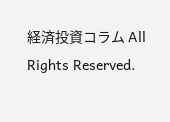経済投資コラム All Rights Reserved.